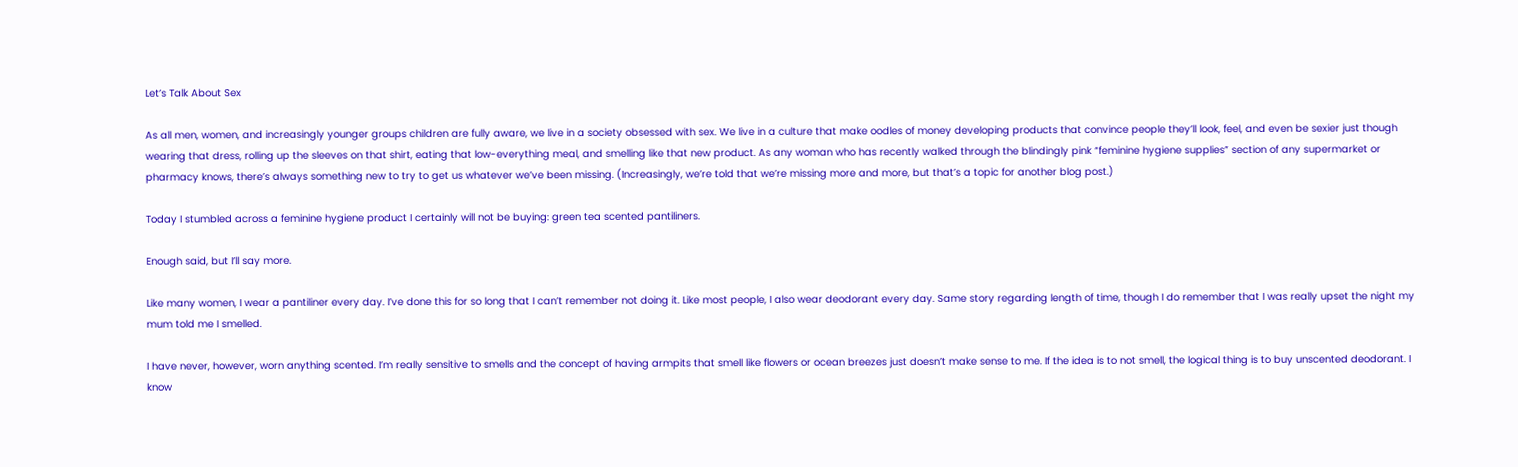Let’s Talk About Sex

As all men, women, and increasingly younger groups children are fully aware, we live in a society obsessed with sex. We live in a culture that make oodles of money developing products that convince people they’ll look, feel, and even be sexier just though wearing that dress, rolling up the sleeves on that shirt, eating that low-everything meal, and smelling like that new product. As any woman who has recently walked through the blindingly pink “feminine hygiene supplies” section of any supermarket or pharmacy knows, there’s always something new to try to get us whatever we’ve been missing. (Increasingly, we’re told that we’re missing more and more, but that’s a topic for another blog post.)

Today I stumbled across a feminine hygiene product I certainly will not be buying: green tea scented pantiliners.

Enough said, but I’ll say more.

Like many women, I wear a pantiliner every day. I’ve done this for so long that I can’t remember not doing it. Like most people, I also wear deodorant every day. Same story regarding length of time, though I do remember that I was really upset the night my mum told me I smelled.

I have never, however, worn anything scented. I’m really sensitive to smells and the concept of having armpits that smell like flowers or ocean breezes just doesn’t make sense to me. If the idea is to not smell, the logical thing is to buy unscented deodorant. I know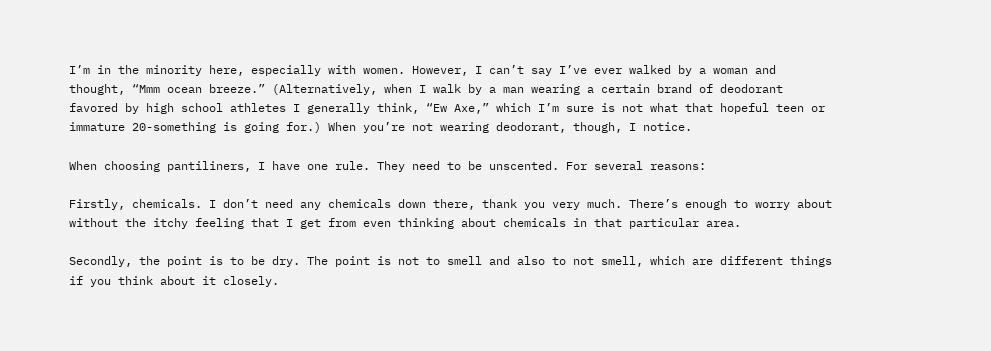I’m in the minority here, especially with women. However, I can’t say I’ve ever walked by a woman and thought, “Mmm ocean breeze.” (Alternatively, when I walk by a man wearing a certain brand of deodorant favored by high school athletes I generally think, “Ew Axe,” which I’m sure is not what that hopeful teen or immature 20-something is going for.) When you’re not wearing deodorant, though, I notice.

When choosing pantiliners, I have one rule. They need to be unscented. For several reasons:

Firstly, chemicals. I don’t need any chemicals down there, thank you very much. There’s enough to worry about without the itchy feeling that I get from even thinking about chemicals in that particular area.

Secondly, the point is to be dry. The point is not to smell and also to not smell, which are different things if you think about it closely.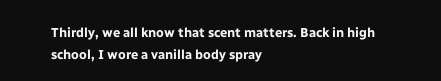Thirdly, we all know that scent matters. Back in high school, I wore a vanilla body spray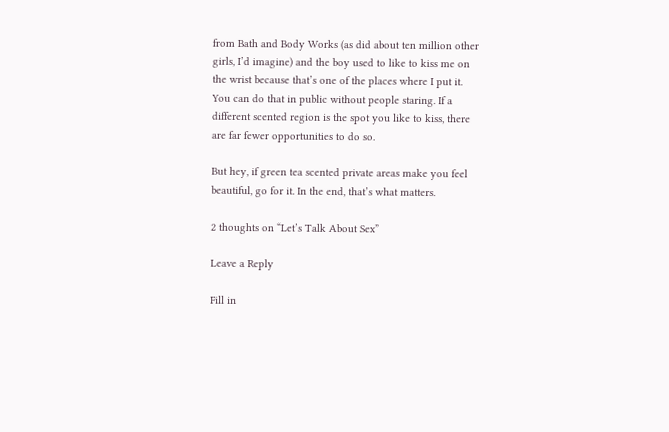from Bath and Body Works (as did about ten million other girls, I’d imagine) and the boy used to like to kiss me on the wrist because that’s one of the places where I put it. You can do that in public without people staring. If a different scented region is the spot you like to kiss, there are far fewer opportunities to do so.

But hey, if green tea scented private areas make you feel beautiful, go for it. In the end, that’s what matters.

2 thoughts on “Let’s Talk About Sex”

Leave a Reply

Fill in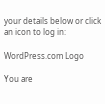your details below or click an icon to log in:

WordPress.com Logo

You are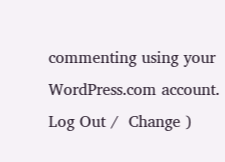commenting using your WordPress.com account. Log Out /  Change )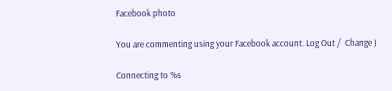Facebook photo

You are commenting using your Facebook account. Log Out /  Change )

Connecting to %s